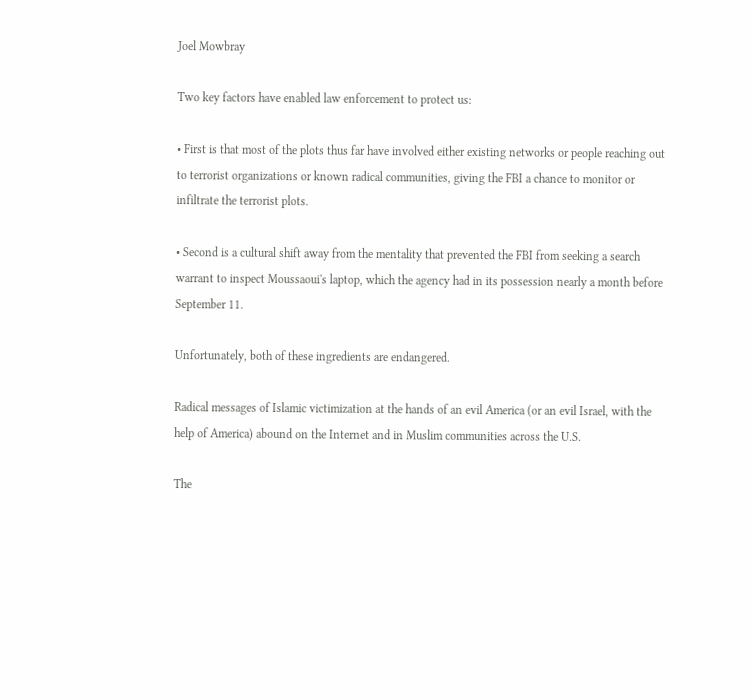Joel Mowbray

Two key factors have enabled law enforcement to protect us:

• First is that most of the plots thus far have involved either existing networks or people reaching out to terrorist organizations or known radical communities, giving the FBI a chance to monitor or infiltrate the terrorist plots.

• Second is a cultural shift away from the mentality that prevented the FBI from seeking a search warrant to inspect Moussaoui's laptop, which the agency had in its possession nearly a month before September 11.

Unfortunately, both of these ingredients are endangered.

Radical messages of Islamic victimization at the hands of an evil America (or an evil Israel, with the help of America) abound on the Internet and in Muslim communities across the U.S.

The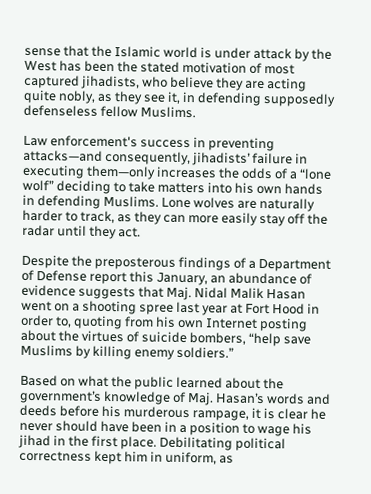sense that the Islamic world is under attack by the West has been the stated motivation of most captured jihadists, who believe they are acting quite nobly, as they see it, in defending supposedly defenseless fellow Muslims.

Law enforcement's success in preventing attacks—and consequently, jihadists’ failure in executing them—only increases the odds of a “lone wolf” deciding to take matters into his own hands in defending Muslims. Lone wolves are naturally harder to track, as they can more easily stay off the radar until they act.

Despite the preposterous findings of a Department of Defense report this January, an abundance of evidence suggests that Maj. Nidal Malik Hasan went on a shooting spree last year at Fort Hood in order to, quoting from his own Internet posting about the virtues of suicide bombers, “help save Muslims by killing enemy soldiers.”

Based on what the public learned about the government’s knowledge of Maj. Hasan’s words and deeds before his murderous rampage, it is clear he never should have been in a position to wage his jihad in the first place. Debilitating political correctness kept him in uniform, as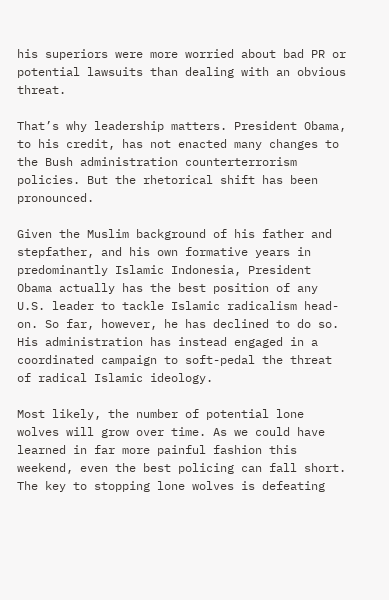his superiors were more worried about bad PR or potential lawsuits than dealing with an obvious threat.

That’s why leadership matters. President Obama, to his credit, has not enacted many changes to the Bush administration counterterrorism policies. But the rhetorical shift has been pronounced.

Given the Muslim background of his father and stepfather, and his own formative years in predominantly Islamic Indonesia, President Obama actually has the best position of any U.S. leader to tackle Islamic radicalism head-on. So far, however, he has declined to do so. His administration has instead engaged in a coordinated campaign to soft-pedal the threat of radical Islamic ideology.

Most likely, the number of potential lone wolves will grow over time. As we could have learned in far more painful fashion this weekend, even the best policing can fall short. The key to stopping lone wolves is defeating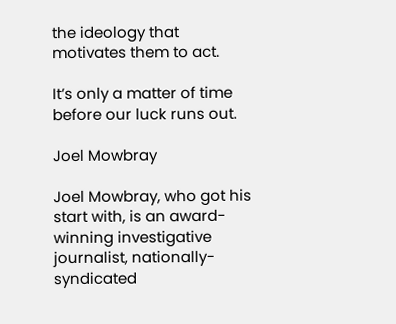the ideology that motivates them to act.

It’s only a matter of time before our luck runs out.

Joel Mowbray

Joel Mowbray, who got his start with, is an award-winning investigative journalist, nationally-syndicated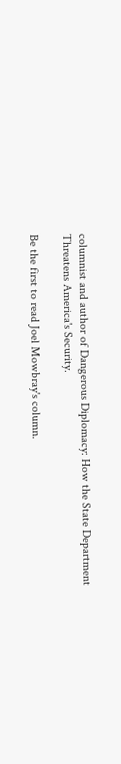columnist and author of Dangerous Diplomacy: How the State Department Threatens America's Security.

Be the first to read Joel Mowbray's column.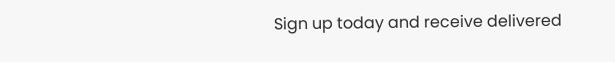Sign up today and receive delivered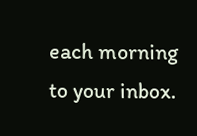each morning to your inbox.